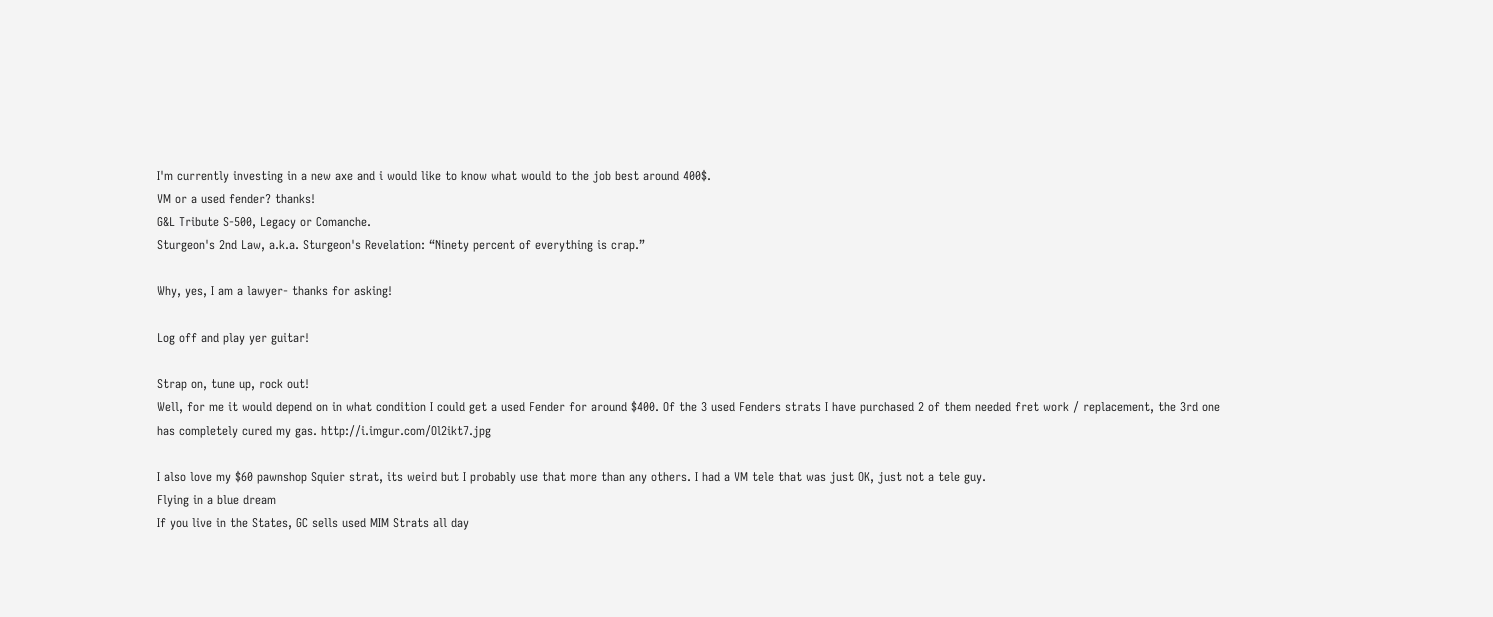I'm currently investing in a new axe and i would like to know what would to the job best around 400$.
VM or a used fender? thanks!
G&L Tribute S-500, Legacy or Comanche.
Sturgeon's 2nd Law, a.k.a. Sturgeon's Revelation: “Ninety percent of everything is crap.”

Why, yes, I am a lawyer- thanks for asking!

Log off and play yer guitar!

Strap on, tune up, rock out!
Well, for me it would depend on in what condition I could get a used Fender for around $400. Of the 3 used Fenders strats I have purchased 2 of them needed fret work / replacement, the 3rd one has completely cured my gas. http://i.imgur.com/Ol2ikt7.jpg

I also love my $60 pawnshop Squier strat, its weird but I probably use that more than any others. I had a VM tele that was just OK, just not a tele guy.
Flying in a blue dream
If you live in the States, GC sells used MIM Strats all day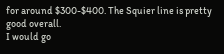for around $300-$400. The Squier line is pretty good overall.
I would go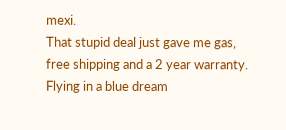mexi.
That stupid deal just gave me gas, free shipping and a 2 year warranty.
Flying in a blue dream